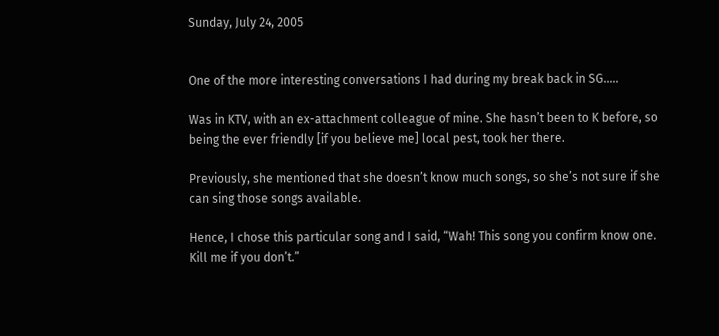Sunday, July 24, 2005


One of the more interesting conversations I had during my break back in SG.....

Was in KTV, with an ex-attachment colleague of mine. She hasn’t been to K before, so being the ever friendly [if you believe me] local pest, took her there.

Previously, she mentioned that she doesn’t know much songs, so she’s not sure if she can sing those songs available.

Hence, I chose this particular song and I said, “Wah! This song you confirm know one. Kill me if you don’t.”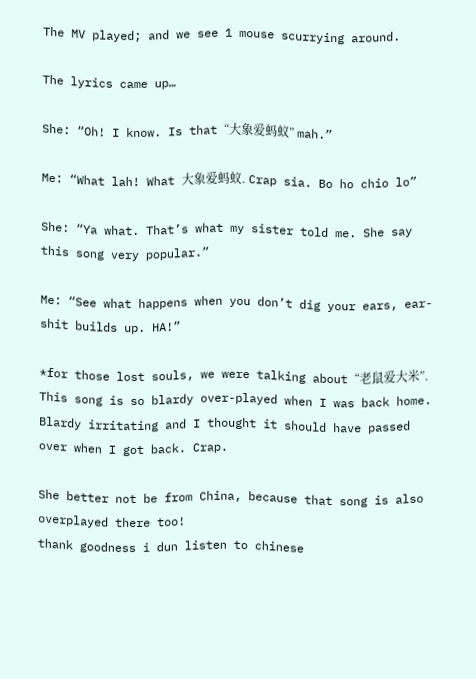The MV played; and we see 1 mouse scurrying around.

The lyrics came up…

She: “Oh! I know. Is that “大象爱蚂蚁” mah.”

Me: “What lah! What 大象爱蚂蚁. Crap sia. Bo ho chio lo”

She: “Ya what. That’s what my sister told me. She say this song very popular.”

Me: “See what happens when you don’t dig your ears, ear-shit builds up. HA!”

*for those lost souls, we were talking about “老鼠爱大米”. This song is so blardy over-played when I was back home. Blardy irritating and I thought it should have passed over when I got back. Crap.

She better not be from China, because that song is also overplayed there too!
thank goodness i dun listen to chinese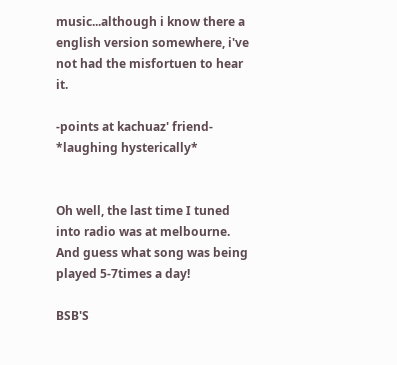music...although i know there a english version somewhere, i've not had the misfortuen to hear it.

-points at kachuaz' friend-
*laughing hysterically*


Oh well, the last time I tuned into radio was at melbourne.
And guess what song was being played 5-7times a day!

BSB'S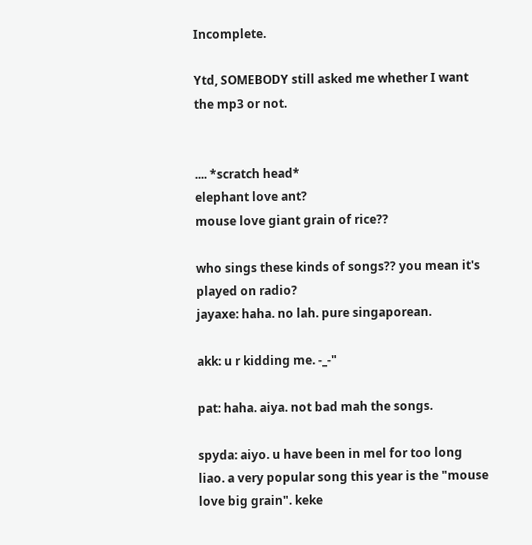Incomplete.

Ytd, SOMEBODY still asked me whether I want the mp3 or not.


.... *scratch head*
elephant love ant?
mouse love giant grain of rice??

who sings these kinds of songs?? you mean it's played on radio?
jayaxe: haha. no lah. pure singaporean.

akk: u r kidding me. -_-"

pat: haha. aiya. not bad mah the songs.

spyda: aiyo. u have been in mel for too long liao. a very popular song this year is the "mouse love big grain". keke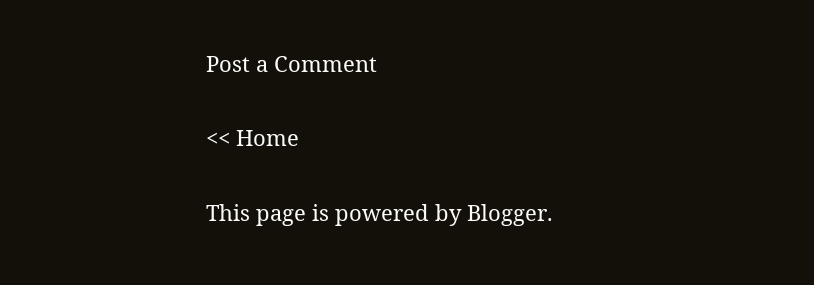Post a Comment

<< Home

This page is powered by Blogger.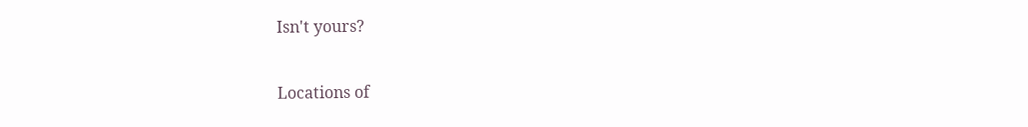Isn't yours?

Locations of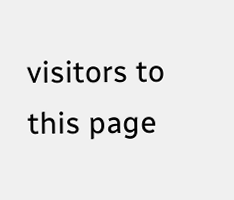visitors to this page